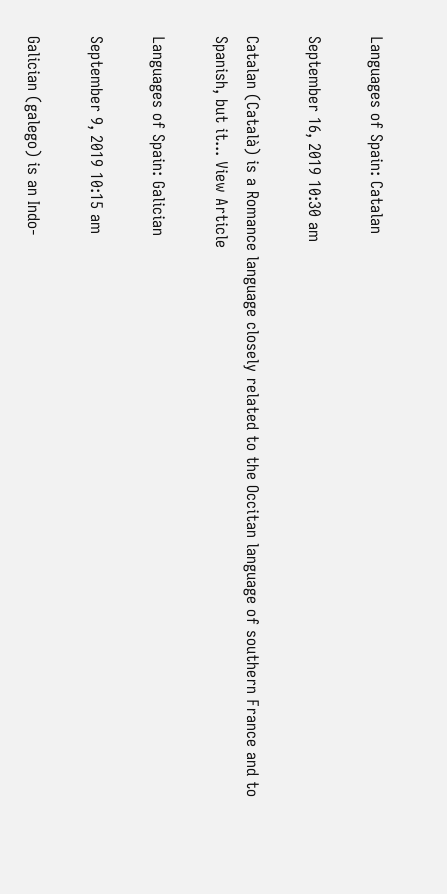Languages of Spain: Catalan

September 16, 2019 10:30 am

Catalan (Català) is a Romance language closely related to the Occitan language of southern France and to Spanish, but it... View Article

Languages of Spain: Galician

September 9, 2019 10:15 am

Galician (galego) is an Indo-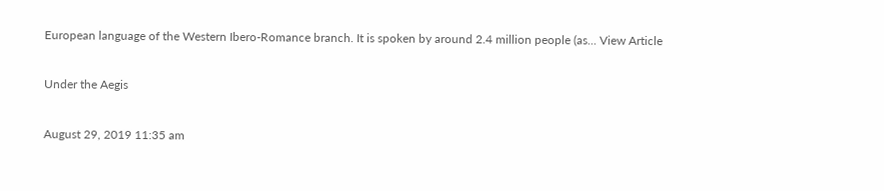European language of the Western Ibero-Romance branch. It is spoken by around 2.4 million people (as... View Article

Under the Aegis

August 29, 2019 11:35 am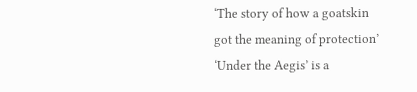‘The story of how a goatskin got the meaning of protection’             ‘Under the Aegis’ is a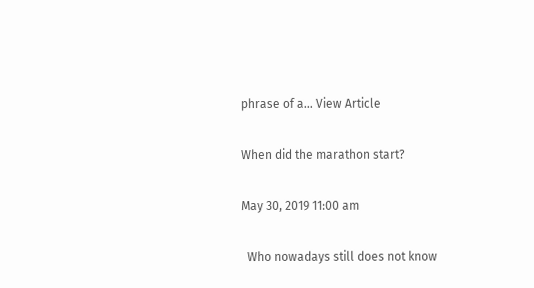phrase of a... View Article

When did the marathon start?

May 30, 2019 11:00 am

  Who nowadays still does not know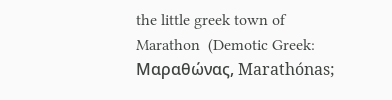the little greek town of Marathon  (Demotic Greek: Μαραθώνας, Marathónas;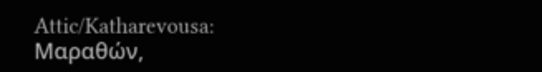Attic/Katharevousa: Μαραθών,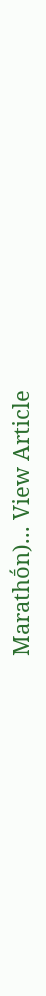Marathṓn)... View Article